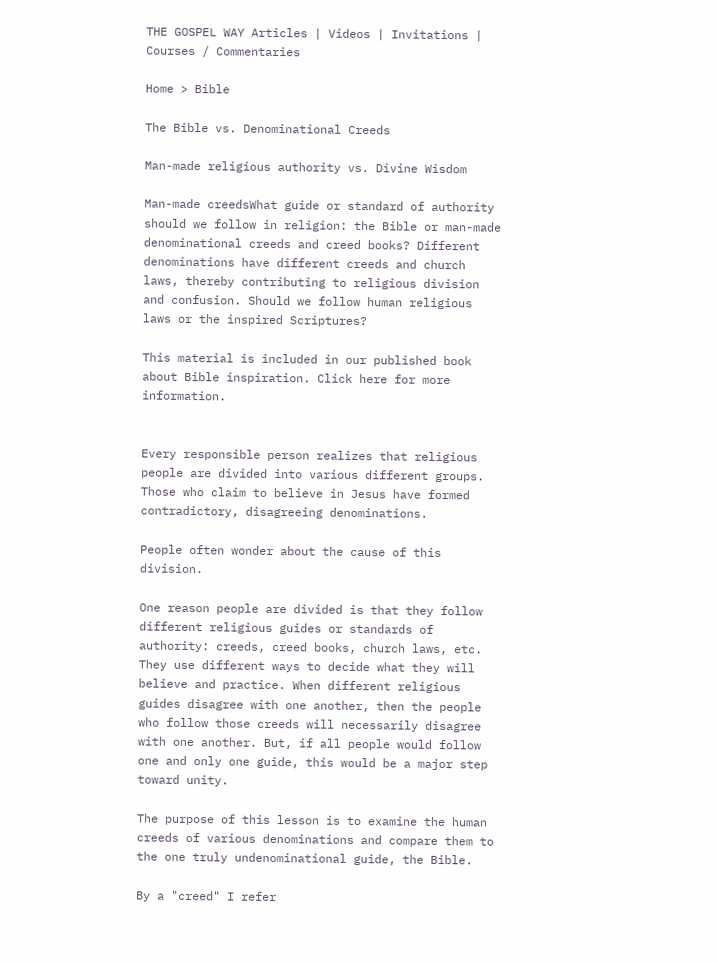THE GOSPEL WAY Articles | Videos | Invitations | Courses / Commentaries

Home > Bible

The Bible vs. Denominational Creeds

Man-made religious authority vs. Divine Wisdom

Man-made creedsWhat guide or standard of authority should we follow in religion: the Bible or man-made denominational creeds and creed books? Different denominations have different creeds and church laws, thereby contributing to religious division and confusion. Should we follow human religious laws or the inspired Scriptures?

This material is included in our published book about Bible inspiration. Click here for more information.


Every responsible person realizes that religious people are divided into various different groups. Those who claim to believe in Jesus have formed contradictory, disagreeing denominations.

People often wonder about the cause of this division.

One reason people are divided is that they follow different religious guides or standards of authority: creeds, creed books, church laws, etc. They use different ways to decide what they will believe and practice. When different religious guides disagree with one another, then the people who follow those creeds will necessarily disagree with one another. But, if all people would follow one and only one guide, this would be a major step toward unity.

The purpose of this lesson is to examine the human creeds of various denominations and compare them to the one truly undenominational guide, the Bible.

By a "creed" I refer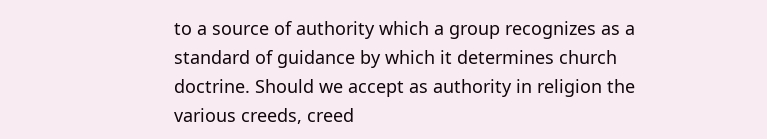to a source of authority which a group recognizes as a standard of guidance by which it determines church doctrine. Should we accept as authority in religion the various creeds, creed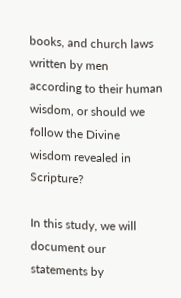books, and church laws written by men according to their human wisdom, or should we follow the Divine wisdom revealed in Scripture?

In this study, we will document our statements by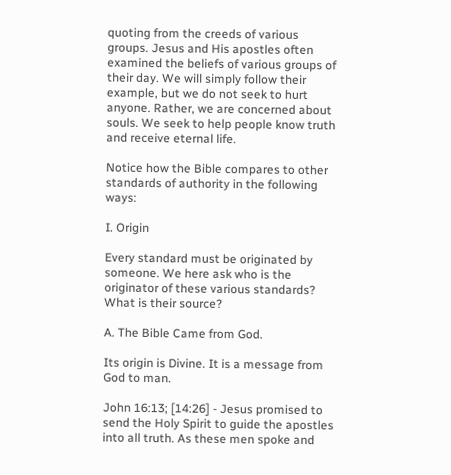quoting from the creeds of various groups. Jesus and His apostles often examined the beliefs of various groups of their day. We will simply follow their example, but we do not seek to hurt anyone. Rather, we are concerned about souls. We seek to help people know truth and receive eternal life.

Notice how the Bible compares to other standards of authority in the following ways:

I. Origin

Every standard must be originated by someone. We here ask who is the originator of these various standards? What is their source?

A. The Bible Came from God.

Its origin is Divine. It is a message from God to man.

John 16:13; [14:26] - Jesus promised to send the Holy Spirit to guide the apostles into all truth. As these men spoke and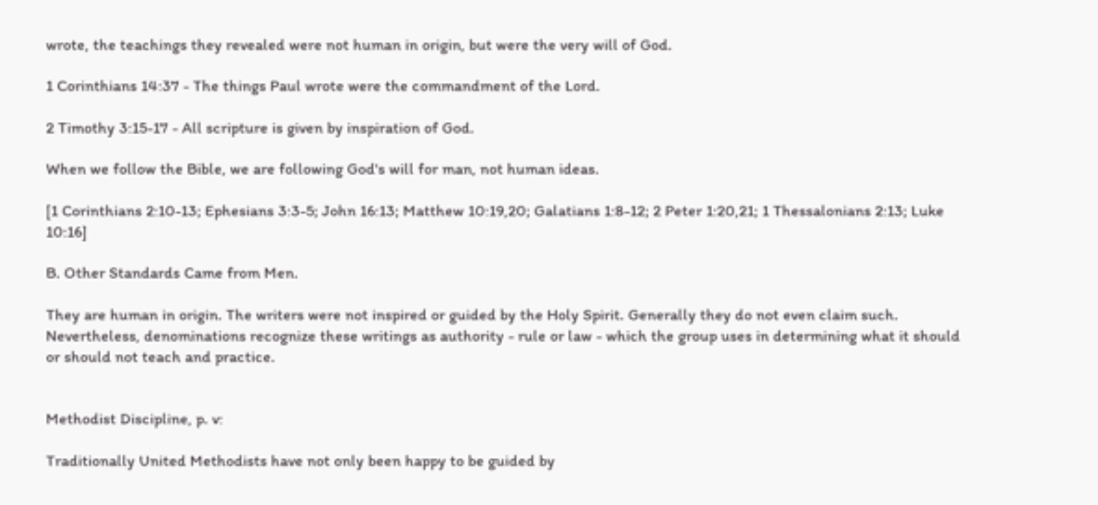wrote, the teachings they revealed were not human in origin, but were the very will of God.

1 Corinthians 14:37 - The things Paul wrote were the commandment of the Lord.

2 Timothy 3:15-17 - All scripture is given by inspiration of God.

When we follow the Bible, we are following God's will for man, not human ideas.

[1 Corinthians 2:10-13; Ephesians 3:3-5; John 16:13; Matthew 10:19,20; Galatians 1:8-12; 2 Peter 1:20,21; 1 Thessalonians 2:13; Luke 10:16]

B. Other Standards Came from Men.

They are human in origin. The writers were not inspired or guided by the Holy Spirit. Generally they do not even claim such. Nevertheless, denominations recognize these writings as authority - rule or law - which the group uses in determining what it should or should not teach and practice.


Methodist Discipline, p. v:

Traditionally United Methodists have not only been happy to be guided by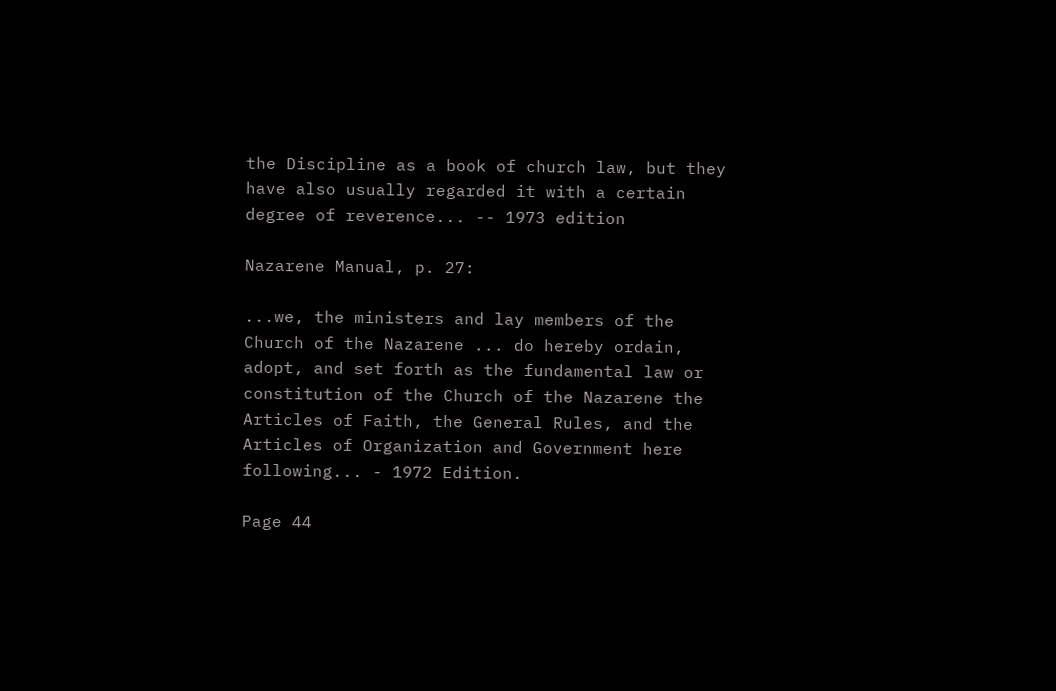the Discipline as a book of church law, but they have also usually regarded it with a certain degree of reverence... -- 1973 edition

Nazarene Manual, p. 27:

...we, the ministers and lay members of the Church of the Nazarene ... do hereby ordain, adopt, and set forth as the fundamental law or constitution of the Church of the Nazarene the Articles of Faith, the General Rules, and the Articles of Organization and Government here following... - 1972 Edition.

Page 44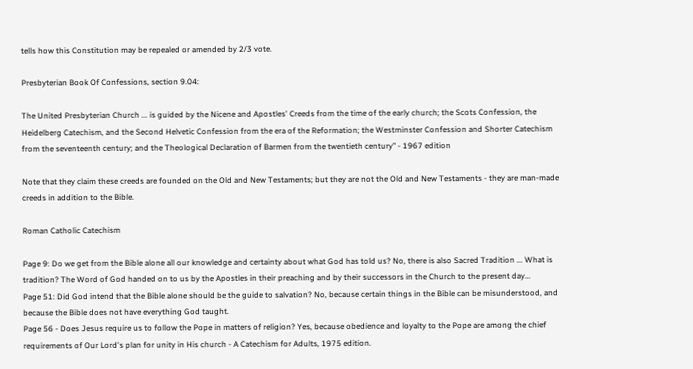tells how this Constitution may be repealed or amended by 2/3 vote.

Presbyterian Book Of Confessions, section 9.04:

The United Presbyterian Church ... is guided by the Nicene and Apostles' Creeds from the time of the early church; the Scots Confession, the Heidelberg Catechism, and the Second Helvetic Confession from the era of the Reformation; the Westminster Confession and Shorter Catechism from the seventeenth century; and the Theological Declaration of Barmen from the twentieth century" - 1967 edition

Note that they claim these creeds are founded on the Old and New Testaments; but they are not the Old and New Testaments - they are man-made creeds in addition to the Bible.

Roman Catholic Catechism

Page 9: Do we get from the Bible alone all our knowledge and certainty about what God has told us? No, there is also Sacred Tradition ... What is tradition? The Word of God handed on to us by the Apostles in their preaching and by their successors in the Church to the present day...
Page 51: Did God intend that the Bible alone should be the guide to salvation? No, because certain things in the Bible can be misunderstood, and because the Bible does not have everything God taught.
Page 56 - Does Jesus require us to follow the Pope in matters of religion? Yes, because obedience and loyalty to the Pope are among the chief requirements of Our Lord's plan for unity in His church - A Catechism for Adults, 1975 edition.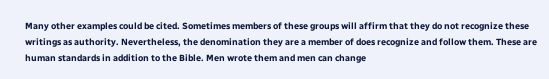Many other examples could be cited. Sometimes members of these groups will affirm that they do not recognize these writings as authority. Nevertheless, the denomination they are a member of does recognize and follow them. These are human standards in addition to the Bible. Men wrote them and men can change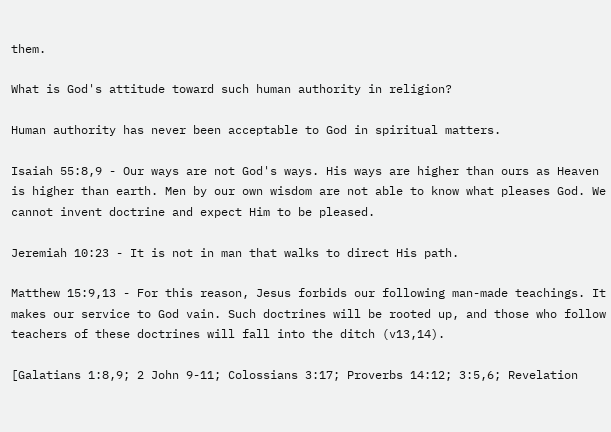them.

What is God's attitude toward such human authority in religion?

Human authority has never been acceptable to God in spiritual matters.

Isaiah 55:8,9 - Our ways are not God's ways. His ways are higher than ours as Heaven is higher than earth. Men by our own wisdom are not able to know what pleases God. We cannot invent doctrine and expect Him to be pleased.

Jeremiah 10:23 - It is not in man that walks to direct His path.

Matthew 15:9,13 - For this reason, Jesus forbids our following man-made teachings. It makes our service to God vain. Such doctrines will be rooted up, and those who follow teachers of these doctrines will fall into the ditch (v13,14).

[Galatians 1:8,9; 2 John 9-11; Colossians 3:17; Proverbs 14:12; 3:5,6; Revelation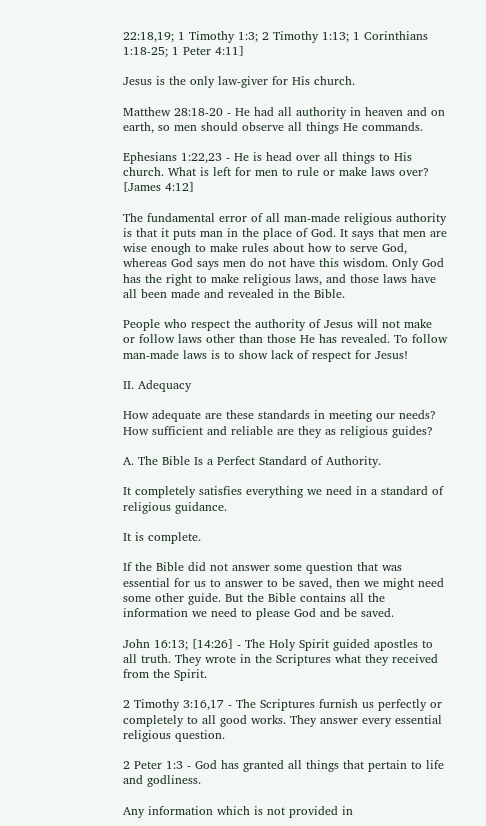22:18,19; 1 Timothy 1:3; 2 Timothy 1:13; 1 Corinthians 1:18-25; 1 Peter 4:11]

Jesus is the only law-giver for His church.

Matthew 28:18-20 - He had all authority in heaven and on earth, so men should observe all things He commands.

Ephesians 1:22,23 - He is head over all things to His church. What is left for men to rule or make laws over? [James 4:12]

The fundamental error of all man-made religious authority is that it puts man in the place of God. It says that men are wise enough to make rules about how to serve God, whereas God says men do not have this wisdom. Only God has the right to make religious laws, and those laws have all been made and revealed in the Bible.

People who respect the authority of Jesus will not make or follow laws other than those He has revealed. To follow man-made laws is to show lack of respect for Jesus!

II. Adequacy

How adequate are these standards in meeting our needs? How sufficient and reliable are they as religious guides?

A. The Bible Is a Perfect Standard of Authority.

It completely satisfies everything we need in a standard of religious guidance.

It is complete.

If the Bible did not answer some question that was essential for us to answer to be saved, then we might need some other guide. But the Bible contains all the information we need to please God and be saved.

John 16:13; [14:26] - The Holy Spirit guided apostles to all truth. They wrote in the Scriptures what they received from the Spirit.

2 Timothy 3:16,17 - The Scriptures furnish us perfectly or completely to all good works. They answer every essential religious question.

2 Peter 1:3 - God has granted all things that pertain to life and godliness.

Any information which is not provided in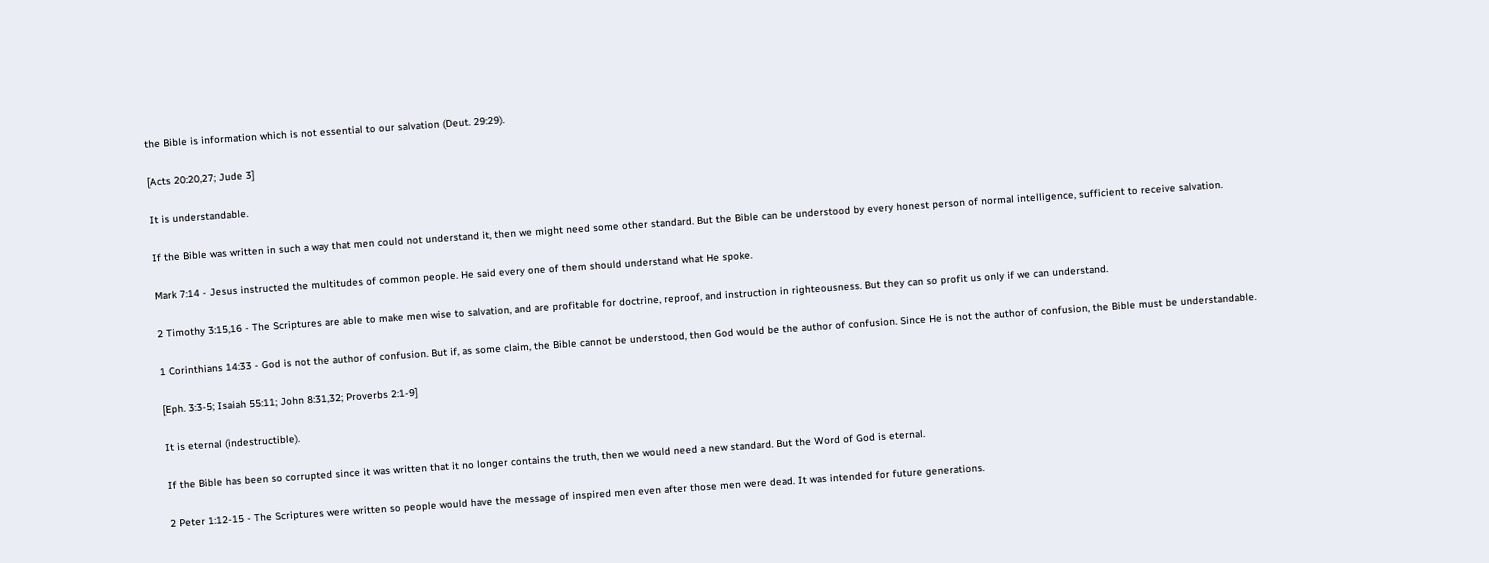the Bible is information which is not essential to our salvation (Deut. 29:29).

[Acts 20:20,27; Jude 3]

It is understandable.

If the Bible was written in such a way that men could not understand it, then we might need some other standard. But the Bible can be understood by every honest person of normal intelligence, sufficient to receive salvation.

Mark 7:14 - Jesus instructed the multitudes of common people. He said every one of them should understand what He spoke.

2 Timothy 3:15,16 - The Scriptures are able to make men wise to salvation, and are profitable for doctrine, reproof, and instruction in righteousness. But they can so profit us only if we can understand.

1 Corinthians 14:33 - God is not the author of confusion. But if, as some claim, the Bible cannot be understood, then God would be the author of confusion. Since He is not the author of confusion, the Bible must be understandable.

[Eph. 3:3-5; Isaiah 55:11; John 8:31,32; Proverbs 2:1-9]

It is eternal (indestructible).

If the Bible has been so corrupted since it was written that it no longer contains the truth, then we would need a new standard. But the Word of God is eternal.

2 Peter 1:12-15 - The Scriptures were written so people would have the message of inspired men even after those men were dead. It was intended for future generations.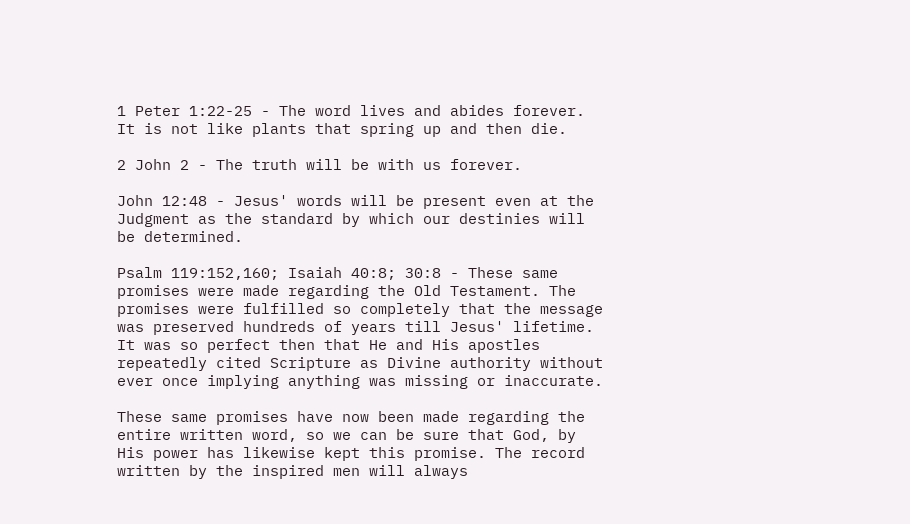1 Peter 1:22-25 - The word lives and abides forever. It is not like plants that spring up and then die.

2 John 2 - The truth will be with us forever.

John 12:48 - Jesus' words will be present even at the Judgment as the standard by which our destinies will be determined.

Psalm 119:152,160; Isaiah 40:8; 30:8 - These same promises were made regarding the Old Testament. The promises were fulfilled so completely that the message was preserved hundreds of years till Jesus' lifetime. It was so perfect then that He and His apostles repeatedly cited Scripture as Divine authority without ever once implying anything was missing or inaccurate.

These same promises have now been made regarding the entire written word, so we can be sure that God, by His power has likewise kept this promise. The record written by the inspired men will always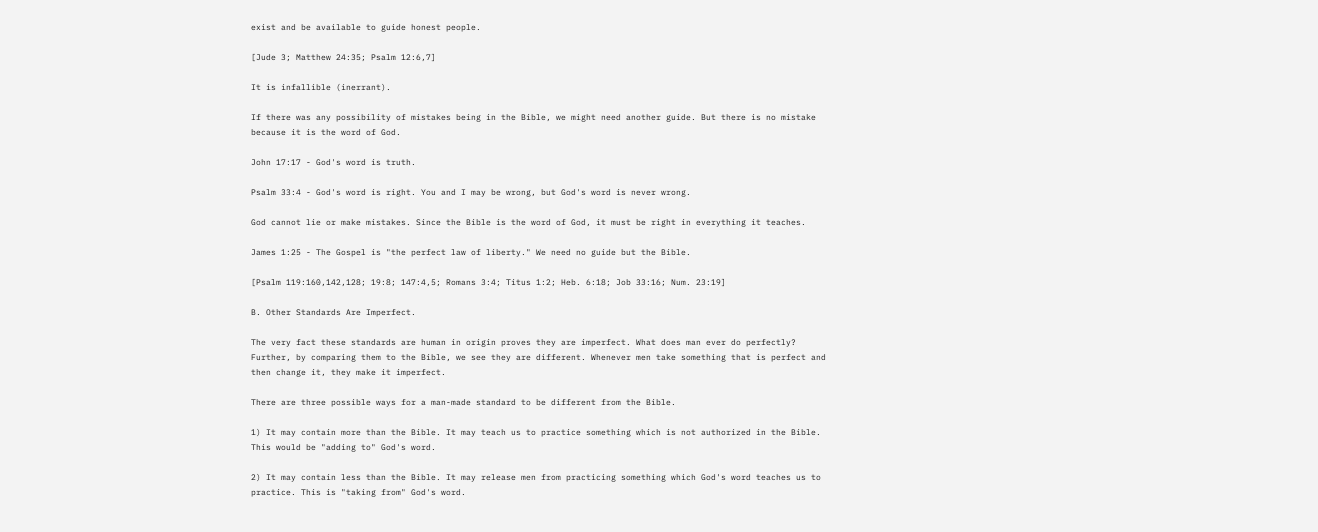exist and be available to guide honest people.

[Jude 3; Matthew 24:35; Psalm 12:6,7]

It is infallible (inerrant).

If there was any possibility of mistakes being in the Bible, we might need another guide. But there is no mistake because it is the word of God.

John 17:17 - God's word is truth.

Psalm 33:4 - God's word is right. You and I may be wrong, but God's word is never wrong.

God cannot lie or make mistakes. Since the Bible is the word of God, it must be right in everything it teaches.

James 1:25 - The Gospel is "the perfect law of liberty." We need no guide but the Bible.

[Psalm 119:160,142,128; 19:8; 147:4,5; Romans 3:4; Titus 1:2; Heb. 6:18; Job 33:16; Num. 23:19]

B. Other Standards Are Imperfect.

The very fact these standards are human in origin proves they are imperfect. What does man ever do perfectly? Further, by comparing them to the Bible, we see they are different. Whenever men take something that is perfect and then change it, they make it imperfect.

There are three possible ways for a man-made standard to be different from the Bible.

1) It may contain more than the Bible. It may teach us to practice something which is not authorized in the Bible. This would be "adding to" God's word.

2) It may contain less than the Bible. It may release men from practicing something which God's word teaches us to practice. This is "taking from" God's word.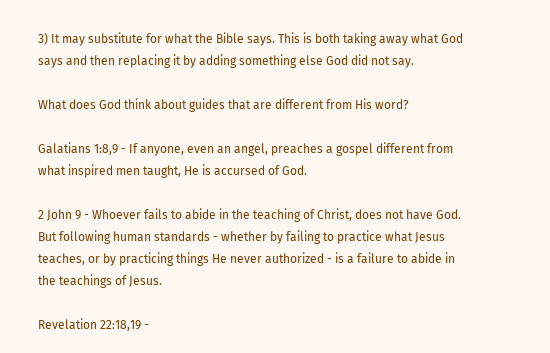3) It may substitute for what the Bible says. This is both taking away what God says and then replacing it by adding something else God did not say.

What does God think about guides that are different from His word?

Galatians 1:8,9 - If anyone, even an angel, preaches a gospel different from what inspired men taught, He is accursed of God.

2 John 9 - Whoever fails to abide in the teaching of Christ, does not have God. But following human standards - whether by failing to practice what Jesus teaches, or by practicing things He never authorized - is a failure to abide in the teachings of Jesus.

Revelation 22:18,19 -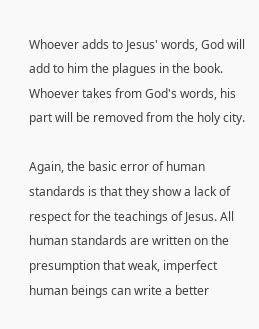Whoever adds to Jesus' words, God will add to him the plagues in the book. Whoever takes from God's words, his part will be removed from the holy city.

Again, the basic error of human standards is that they show a lack of respect for the teachings of Jesus. All human standards are written on the presumption that weak, imperfect human beings can write a better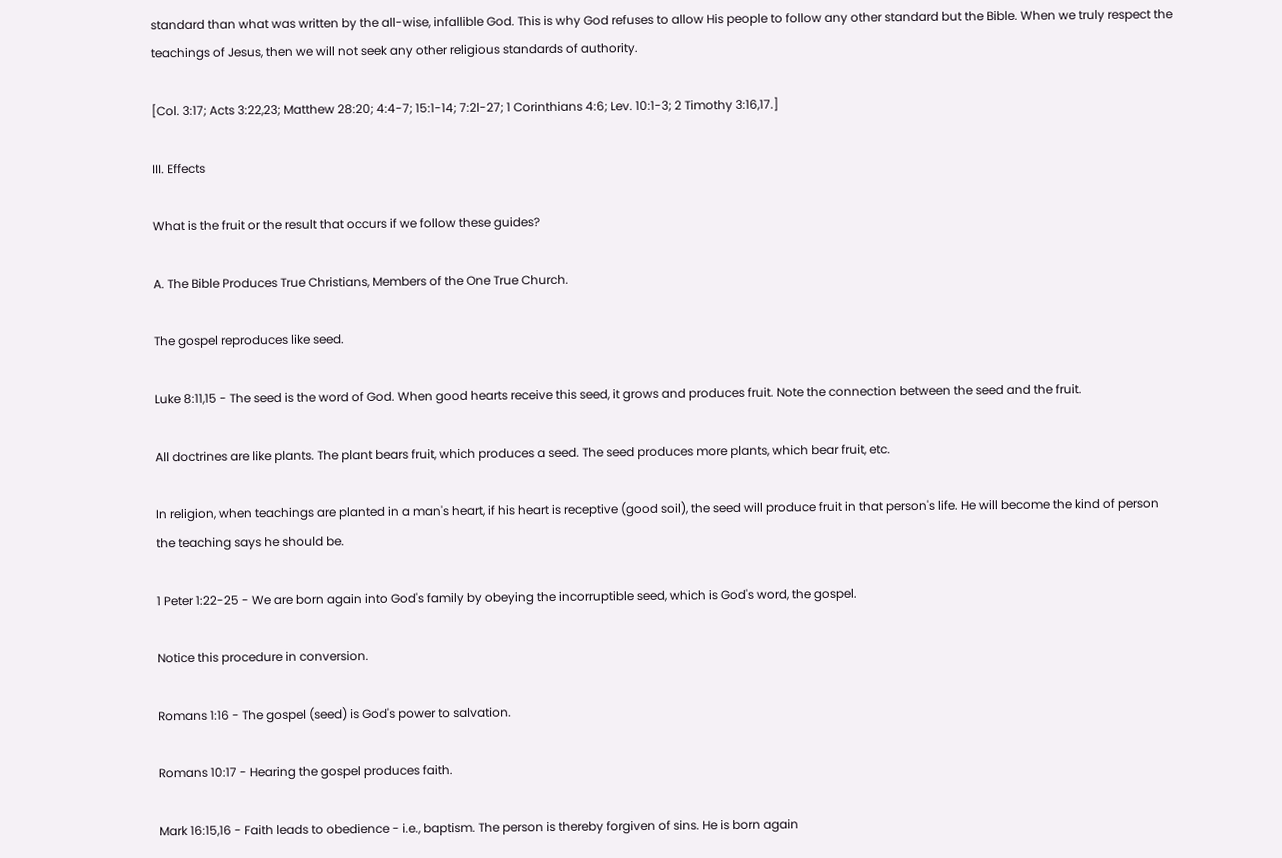standard than what was written by the all-wise, infallible God. This is why God refuses to allow His people to follow any other standard but the Bible. When we truly respect the teachings of Jesus, then we will not seek any other religious standards of authority.

[Col. 3:17; Acts 3:22,23; Matthew 28:20; 4:4-7; 15:1-14; 7:2l-27; 1 Corinthians 4:6; Lev. 10:1-3; 2 Timothy 3:16,17.]

III. Effects

What is the fruit or the result that occurs if we follow these guides?

A. The Bible Produces True Christians, Members of the One True Church.

The gospel reproduces like seed.

Luke 8:11,15 - The seed is the word of God. When good hearts receive this seed, it grows and produces fruit. Note the connection between the seed and the fruit.

All doctrines are like plants. The plant bears fruit, which produces a seed. The seed produces more plants, which bear fruit, etc.

In religion, when teachings are planted in a man's heart, if his heart is receptive (good soil), the seed will produce fruit in that person's life. He will become the kind of person the teaching says he should be.

1 Peter 1:22-25 - We are born again into God's family by obeying the incorruptible seed, which is God's word, the gospel.

Notice this procedure in conversion.

Romans 1:16 - The gospel (seed) is God's power to salvation.

Romans 10:17 - Hearing the gospel produces faith.

Mark 16:15,16 - Faith leads to obedience - i.e., baptism. The person is thereby forgiven of sins. He is born again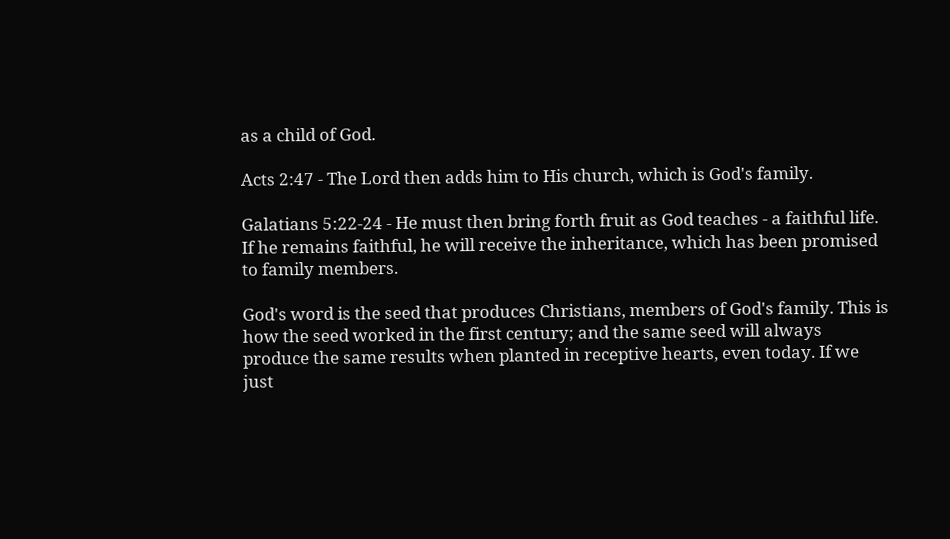as a child of God.

Acts 2:47 - The Lord then adds him to His church, which is God's family.

Galatians 5:22-24 - He must then bring forth fruit as God teaches - a faithful life. If he remains faithful, he will receive the inheritance, which has been promised to family members.

God's word is the seed that produces Christians, members of God's family. This is how the seed worked in the first century; and the same seed will always produce the same results when planted in receptive hearts, even today. If we just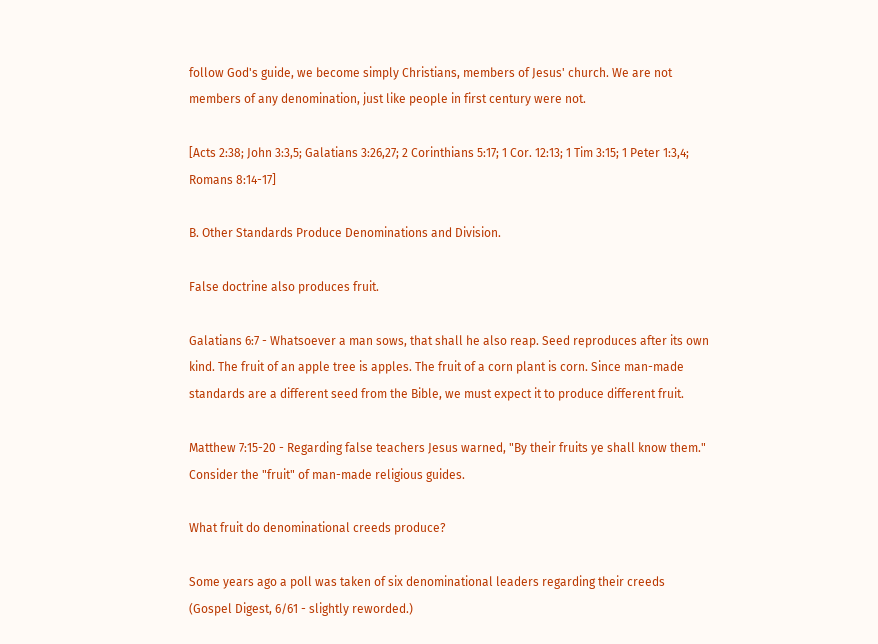follow God's guide, we become simply Christians, members of Jesus' church. We are not members of any denomination, just like people in first century were not.

[Acts 2:38; John 3:3,5; Galatians 3:26,27; 2 Corinthians 5:17; 1 Cor. 12:13; 1 Tim 3:15; 1 Peter 1:3,4; Romans 8:14-17]

B. Other Standards Produce Denominations and Division.

False doctrine also produces fruit.

Galatians 6:7 - Whatsoever a man sows, that shall he also reap. Seed reproduces after its own kind. The fruit of an apple tree is apples. The fruit of a corn plant is corn. Since man-made standards are a different seed from the Bible, we must expect it to produce different fruit.

Matthew 7:15-20 - Regarding false teachers Jesus warned, "By their fruits ye shall know them." Consider the "fruit" of man-made religious guides.

What fruit do denominational creeds produce?

Some years ago a poll was taken of six denominational leaders regarding their creeds (Gospel Digest, 6/61 - slightly reworded.)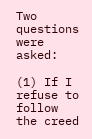Two questions were asked:

(1) If I refuse to follow the creed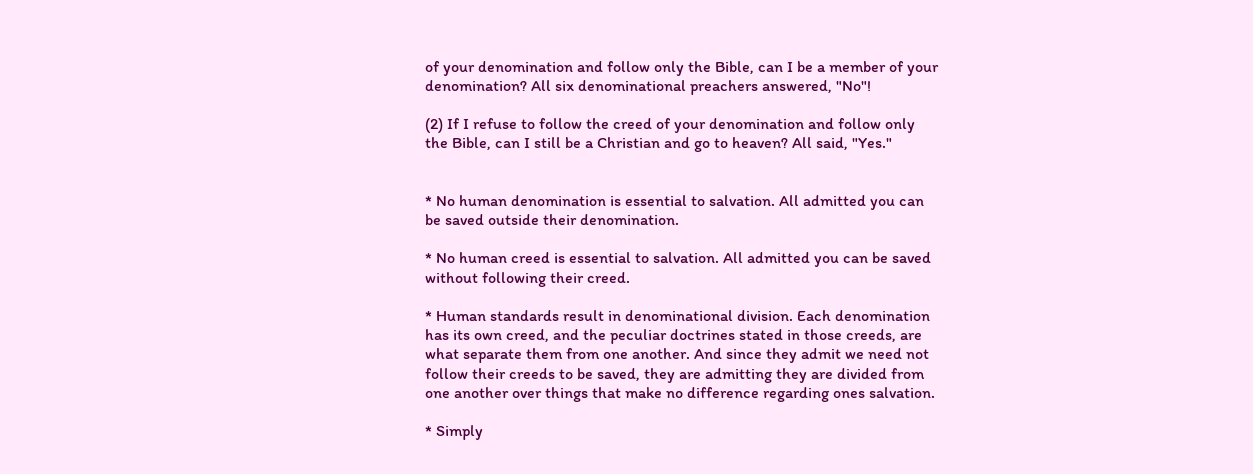of your denomination and follow only the Bible, can I be a member of your denomination? All six denominational preachers answered, "No"!

(2) If I refuse to follow the creed of your denomination and follow only the Bible, can I still be a Christian and go to heaven? All said, "Yes."


* No human denomination is essential to salvation. All admitted you can be saved outside their denomination.

* No human creed is essential to salvation. All admitted you can be saved without following their creed.

* Human standards result in denominational division. Each denomination has its own creed, and the peculiar doctrines stated in those creeds, are what separate them from one another. And since they admit we need not follow their creeds to be saved, they are admitting they are divided from one another over things that make no difference regarding ones salvation.

* Simply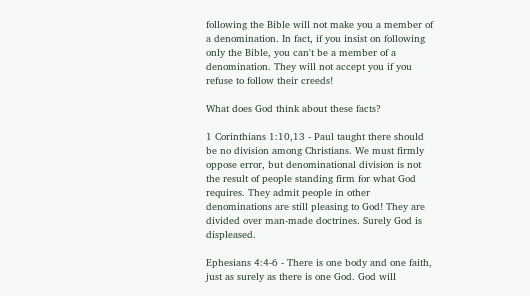following the Bible will not make you a member of a denomination. In fact, if you insist on following only the Bible, you can't be a member of a denomination. They will not accept you if you refuse to follow their creeds!

What does God think about these facts?

1 Corinthians 1:10,13 - Paul taught there should be no division among Christians. We must firmly oppose error, but denominational division is not the result of people standing firm for what God requires. They admit people in other denominations are still pleasing to God! They are divided over man-made doctrines. Surely God is displeased.

Ephesians 4:4-6 - There is one body and one faith, just as surely as there is one God. God will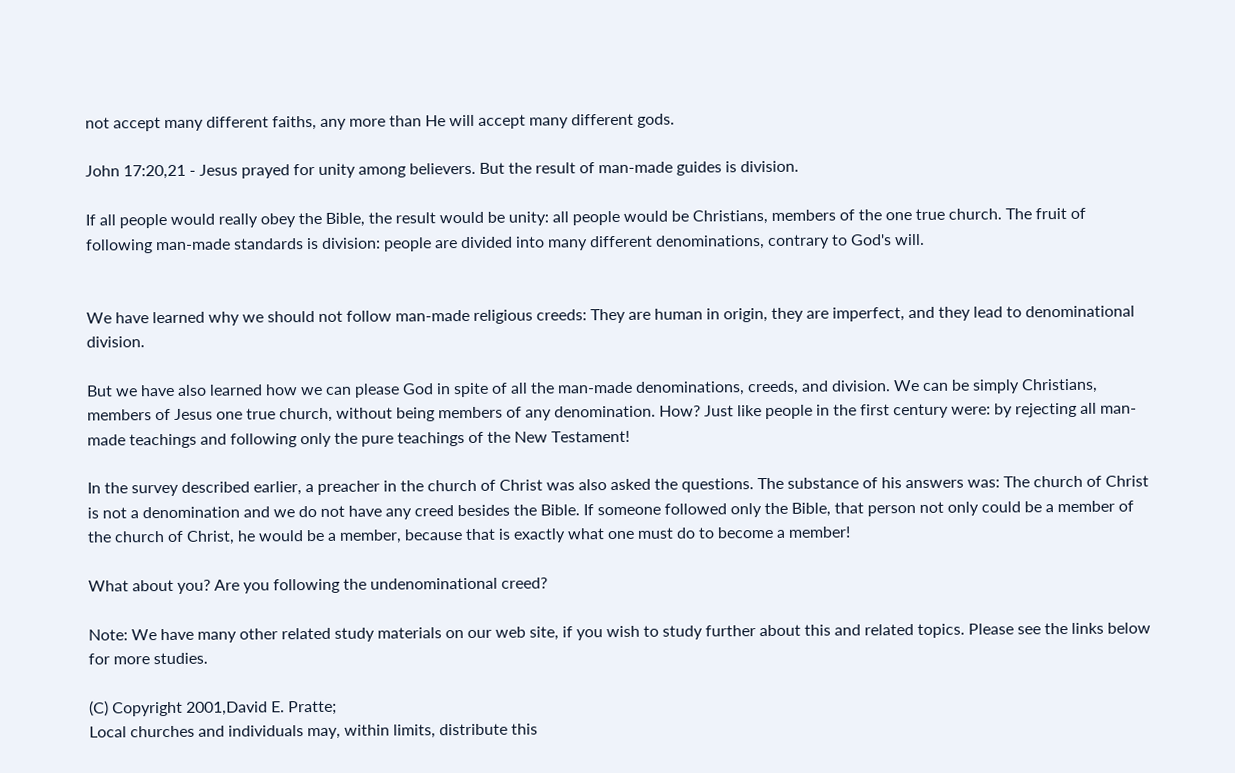not accept many different faiths, any more than He will accept many different gods.

John 17:20,21 - Jesus prayed for unity among believers. But the result of man-made guides is division.

If all people would really obey the Bible, the result would be unity: all people would be Christians, members of the one true church. The fruit of following man-made standards is division: people are divided into many different denominations, contrary to God's will.


We have learned why we should not follow man-made religious creeds: They are human in origin, they are imperfect, and they lead to denominational division.

But we have also learned how we can please God in spite of all the man-made denominations, creeds, and division. We can be simply Christians, members of Jesus one true church, without being members of any denomination. How? Just like people in the first century were: by rejecting all man-made teachings and following only the pure teachings of the New Testament!

In the survey described earlier, a preacher in the church of Christ was also asked the questions. The substance of his answers was: The church of Christ is not a denomination and we do not have any creed besides the Bible. If someone followed only the Bible, that person not only could be a member of the church of Christ, he would be a member, because that is exactly what one must do to become a member!

What about you? Are you following the undenominational creed?

Note: We have many other related study materials on our web site, if you wish to study further about this and related topics. Please see the links below for more studies.

(C) Copyright 2001,David E. Pratte;
Local churches and individuals may, within limits, distribute this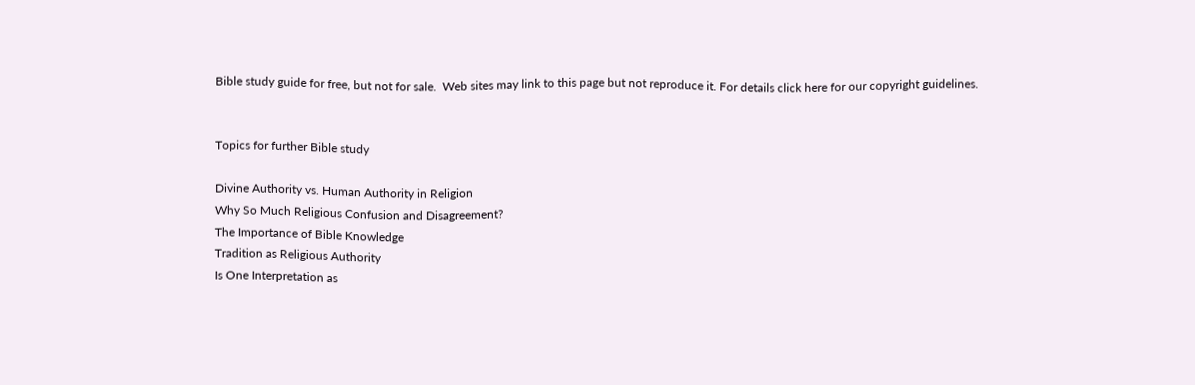Bible study guide for free, but not for sale.  Web sites may link to this page but not reproduce it. For details click here for our copyright guidelines.


Topics for further Bible study

Divine Authority vs. Human Authority in Religion
Why So Much Religious Confusion and Disagreement?
The Importance of Bible Knowledge
Tradition as Religious Authority
Is One Interpretation as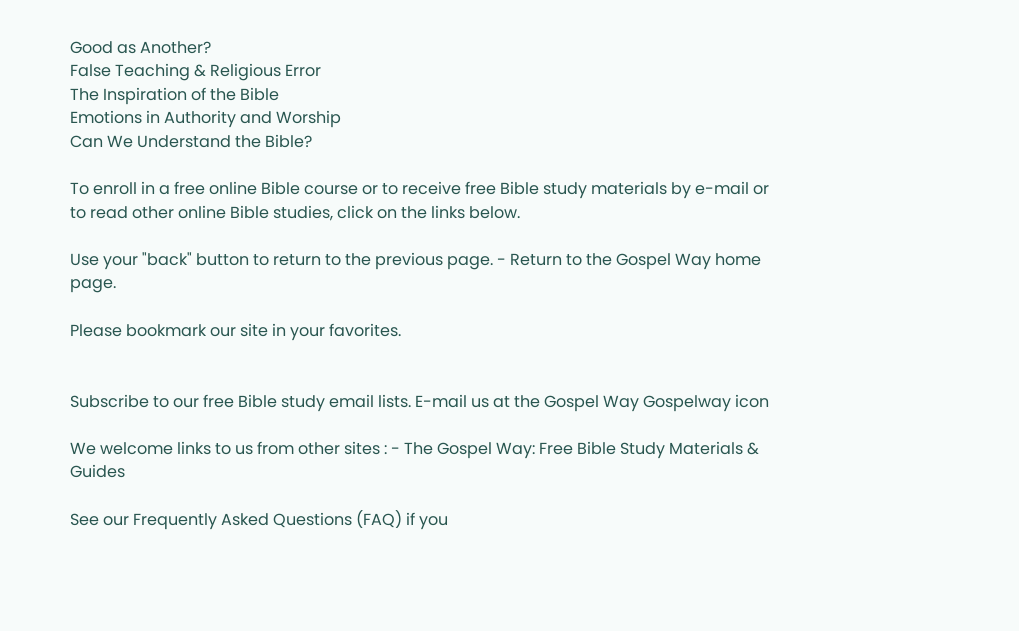Good as Another?
False Teaching & Religious Error
The Inspiration of the Bible
Emotions in Authority and Worship
Can We Understand the Bible?

To enroll in a free online Bible course or to receive free Bible study materials by e-mail or to read other online Bible studies, click on the links below.

Use your "back" button to return to the previous page. - Return to the Gospel Way home page.

Please bookmark our site in your favorites.


Subscribe to our free Bible study email lists. E-mail us at the Gospel Way Gospelway icon

We welcome links to us from other sites : - The Gospel Way: Free Bible Study Materials & Guides

See our Frequently Asked Questions (FAQ) if you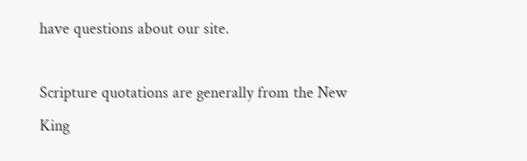have questions about our site.

Scripture quotations are generally from the New King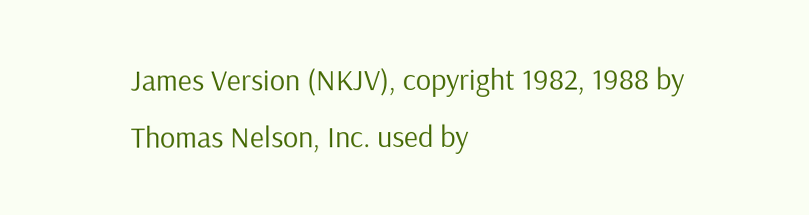James Version (NKJV), copyright 1982, 1988 by Thomas Nelson, Inc. used by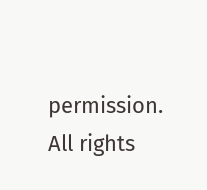permission. All rights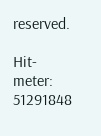reserved.

Hit-meter: 51291848